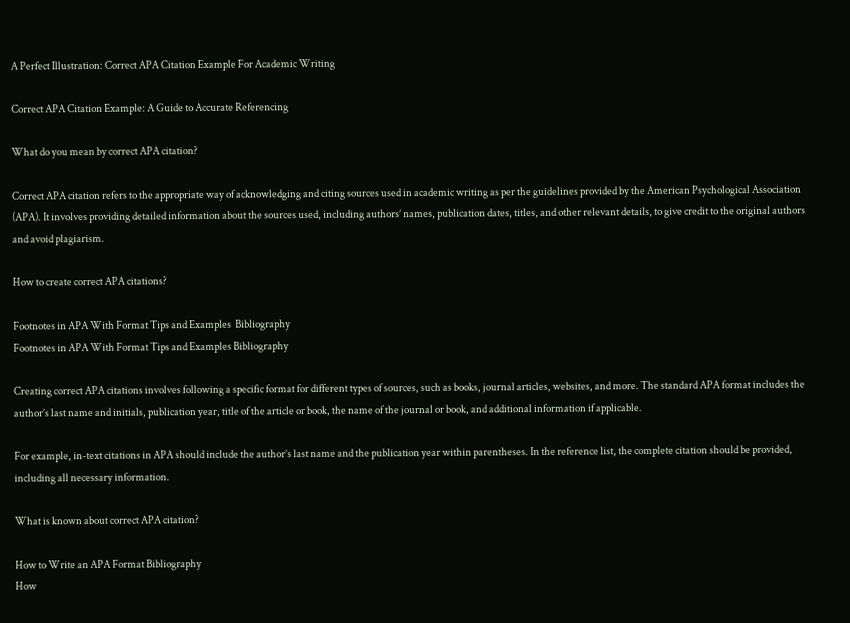A Perfect Illustration: Correct APA Citation Example For Academic Writing

Correct APA Citation Example: A Guide to Accurate Referencing

What do you mean by correct APA citation?

Correct APA citation refers to the appropriate way of acknowledging and citing sources used in academic writing as per the guidelines provided by the American Psychological Association (APA). It involves providing detailed information about the sources used, including authors’ names, publication dates, titles, and other relevant details, to give credit to the original authors and avoid plagiarism.

How to create correct APA citations?

Footnotes in APA With Format Tips and Examples  Bibliography
Footnotes in APA With Format Tips and Examples Bibliography

Creating correct APA citations involves following a specific format for different types of sources, such as books, journal articles, websites, and more. The standard APA format includes the author’s last name and initials, publication year, title of the article or book, the name of the journal or book, and additional information if applicable.

For example, in-text citations in APA should include the author’s last name and the publication year within parentheses. In the reference list, the complete citation should be provided, including all necessary information.

What is known about correct APA citation?

How to Write an APA Format Bibliography
How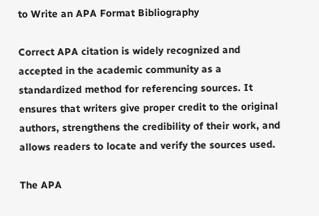to Write an APA Format Bibliography

Correct APA citation is widely recognized and accepted in the academic community as a standardized method for referencing sources. It ensures that writers give proper credit to the original authors, strengthens the credibility of their work, and allows readers to locate and verify the sources used.

The APA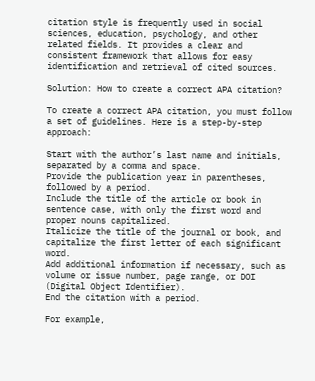citation style is frequently used in social sciences, education, psychology, and other related fields. It provides a clear and consistent framework that allows for easy identification and retrieval of cited sources.

Solution: How to create a correct APA citation?

To create a correct APA citation, you must follow a set of guidelines. Here is a step-by-step approach:

Start with the author’s last name and initials, separated by a comma and space.
Provide the publication year in parentheses, followed by a period.
Include the title of the article or book in sentence case, with only the first word and proper nouns capitalized.
Italicize the title of the journal or book, and capitalize the first letter of each significant word.
Add additional information if necessary, such as volume or issue number, page range, or DOI (Digital Object Identifier).
End the citation with a period.

For example,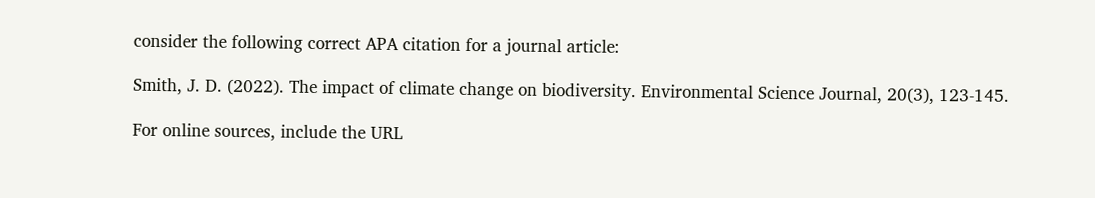consider the following correct APA citation for a journal article:

Smith, J. D. (2022). The impact of climate change on biodiversity. Environmental Science Journal, 20(3), 123-145.

For online sources, include the URL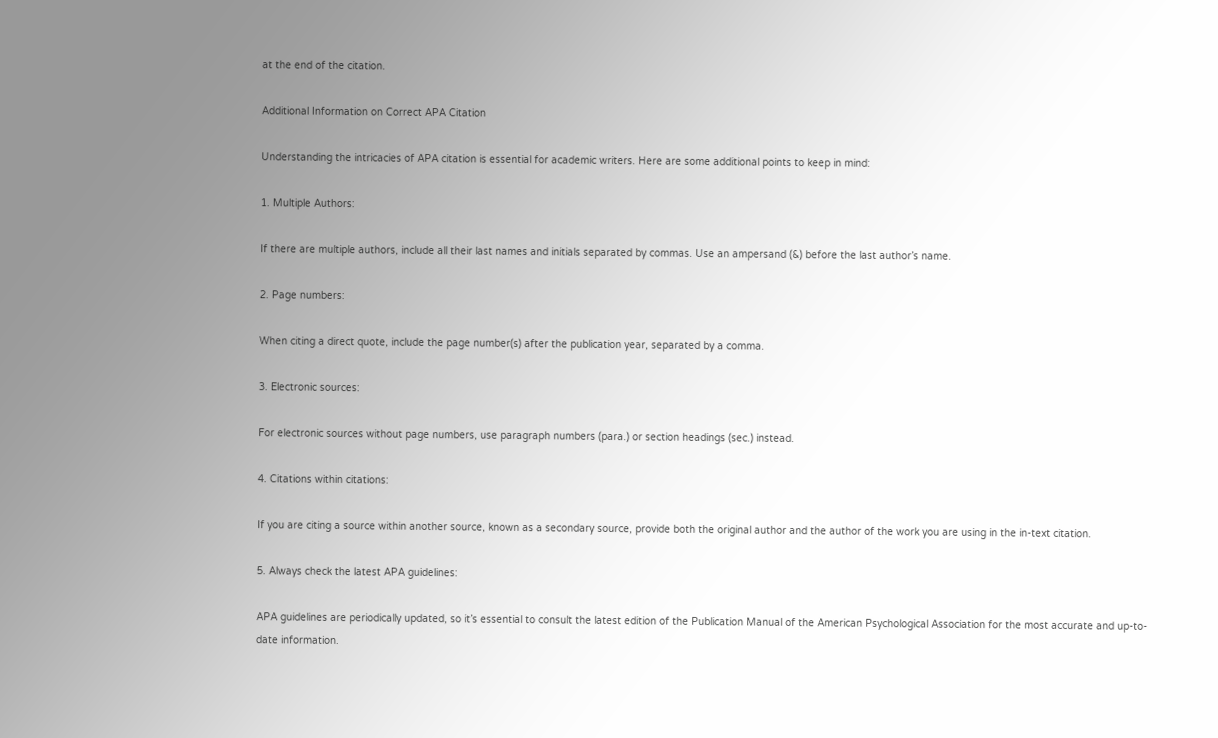at the end of the citation.

Additional Information on Correct APA Citation

Understanding the intricacies of APA citation is essential for academic writers. Here are some additional points to keep in mind:

1. Multiple Authors:

If there are multiple authors, include all their last names and initials separated by commas. Use an ampersand (&) before the last author’s name.

2. Page numbers:

When citing a direct quote, include the page number(s) after the publication year, separated by a comma.

3. Electronic sources:

For electronic sources without page numbers, use paragraph numbers (para.) or section headings (sec.) instead.

4. Citations within citations:

If you are citing a source within another source, known as a secondary source, provide both the original author and the author of the work you are using in the in-text citation.

5. Always check the latest APA guidelines:

APA guidelines are periodically updated, so it’s essential to consult the latest edition of the Publication Manual of the American Psychological Association for the most accurate and up-to-date information.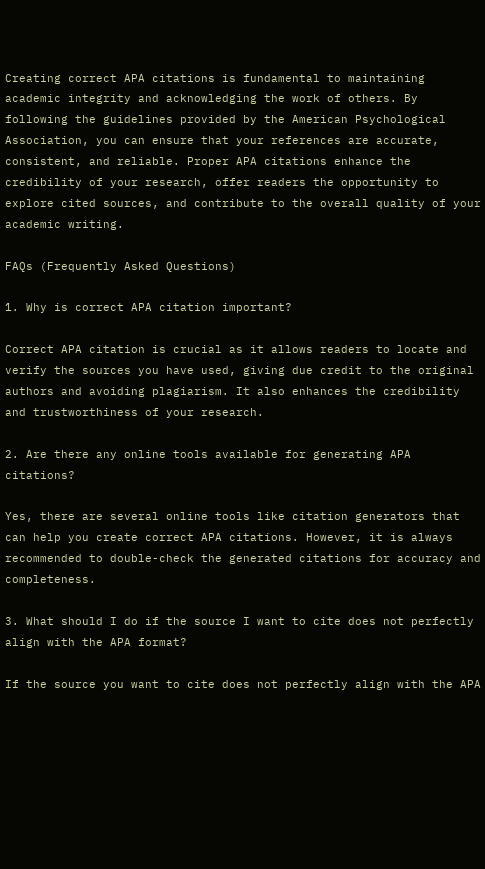Creating correct APA citations is fundamental to maintaining academic integrity and acknowledging the work of others. By following the guidelines provided by the American Psychological Association, you can ensure that your references are accurate, consistent, and reliable. Proper APA citations enhance the credibility of your research, offer readers the opportunity to explore cited sources, and contribute to the overall quality of your academic writing.

FAQs (Frequently Asked Questions)

1. Why is correct APA citation important?

Correct APA citation is crucial as it allows readers to locate and verify the sources you have used, giving due credit to the original authors and avoiding plagiarism. It also enhances the credibility and trustworthiness of your research.

2. Are there any online tools available for generating APA citations?

Yes, there are several online tools like citation generators that can help you create correct APA citations. However, it is always recommended to double-check the generated citations for accuracy and completeness.

3. What should I do if the source I want to cite does not perfectly align with the APA format?

If the source you want to cite does not perfectly align with the APA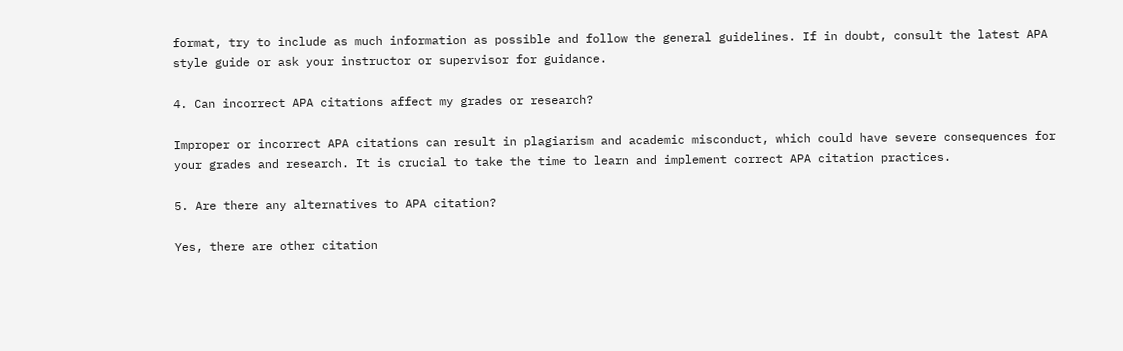format, try to include as much information as possible and follow the general guidelines. If in doubt, consult the latest APA style guide or ask your instructor or supervisor for guidance.

4. Can incorrect APA citations affect my grades or research?

Improper or incorrect APA citations can result in plagiarism and academic misconduct, which could have severe consequences for your grades and research. It is crucial to take the time to learn and implement correct APA citation practices.

5. Are there any alternatives to APA citation?

Yes, there are other citation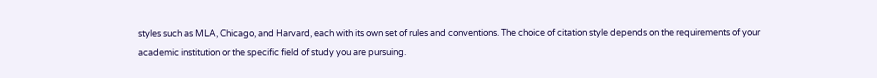styles such as MLA, Chicago, and Harvard, each with its own set of rules and conventions. The choice of citation style depends on the requirements of your academic institution or the specific field of study you are pursuing.